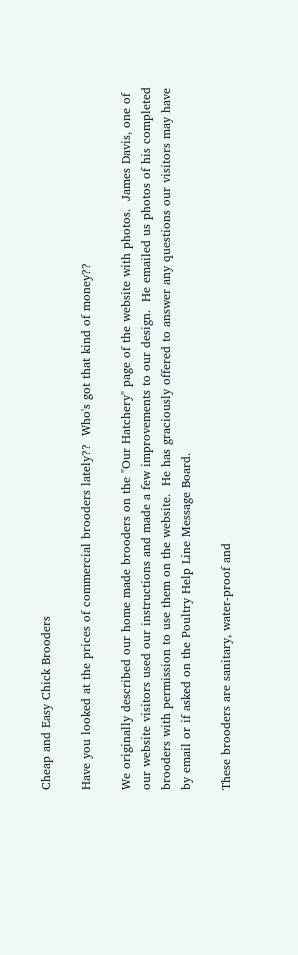Cheap and Easy Chick Brooders

Have you looked at the prices of commercial brooders lately??  Who's got that kind of money??

We originally described our home made brooders on the "Our Hatchery" page of the website with photos.  James Davis, one of our website visitors used our instructions and made a few improvements to our design.  He emailed us photos of his completed brooders with permission to use them on the website.  He has graciously offered to answer any questions our visitors may have by email or if asked on the Poultry Help Line Message Board.

These brooders are sanitary, water-proof and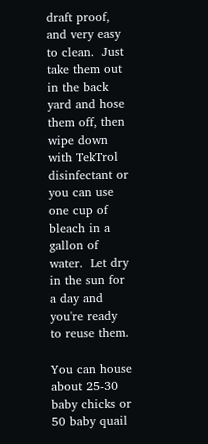draft proof, and very easy to clean.  Just take them out in the back yard and hose them off, then wipe down with TekTrol disinfectant or you can use one cup of bleach in a gallon of water.  Let dry in the sun for a day and you're ready to reuse them.

You can house about 25-30 baby chicks or 50 baby quail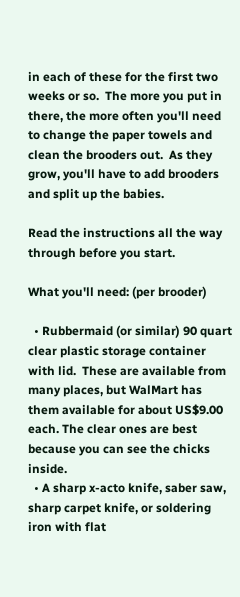in each of these for the first two weeks or so.  The more you put in there, the more often you'll need to change the paper towels and clean the brooders out.  As they grow, you'll have to add brooders and split up the babies.

Read the instructions all the way through before you start.

What you'll need: (per brooder)

  • Rubbermaid (or similar) 90 quart clear plastic storage container with lid.  These are available from many places, but WalMart has them available for about US$9.00 each. The clear ones are best because you can see the chicks inside.
  • A sharp x-acto knife, saber saw, sharp carpet knife, or soldering iron with flat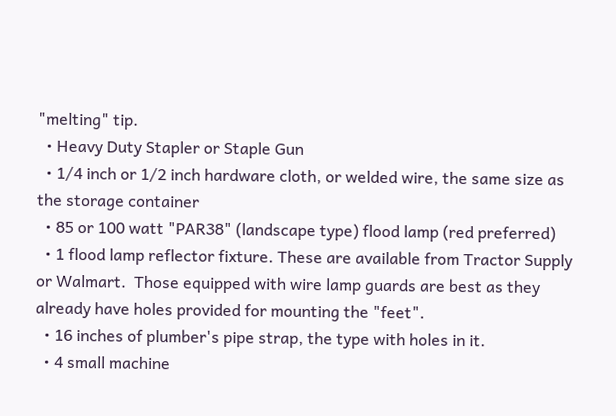"melting" tip.
  • Heavy Duty Stapler or Staple Gun
  • 1/4 inch or 1/2 inch hardware cloth, or welded wire, the same size as the storage container
  • 85 or 100 watt "PAR38" (landscape type) flood lamp (red preferred)
  • 1 flood lamp reflector fixture. These are available from Tractor Supply or Walmart.  Those equipped with wire lamp guards are best as they already have holes provided for mounting the "feet".
  • 16 inches of plumber's pipe strap, the type with holes in it.
  • 4 small machine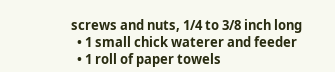screws and nuts, 1/4 to 3/8 inch long
  • 1 small chick waterer and feeder
  • 1 roll of paper towels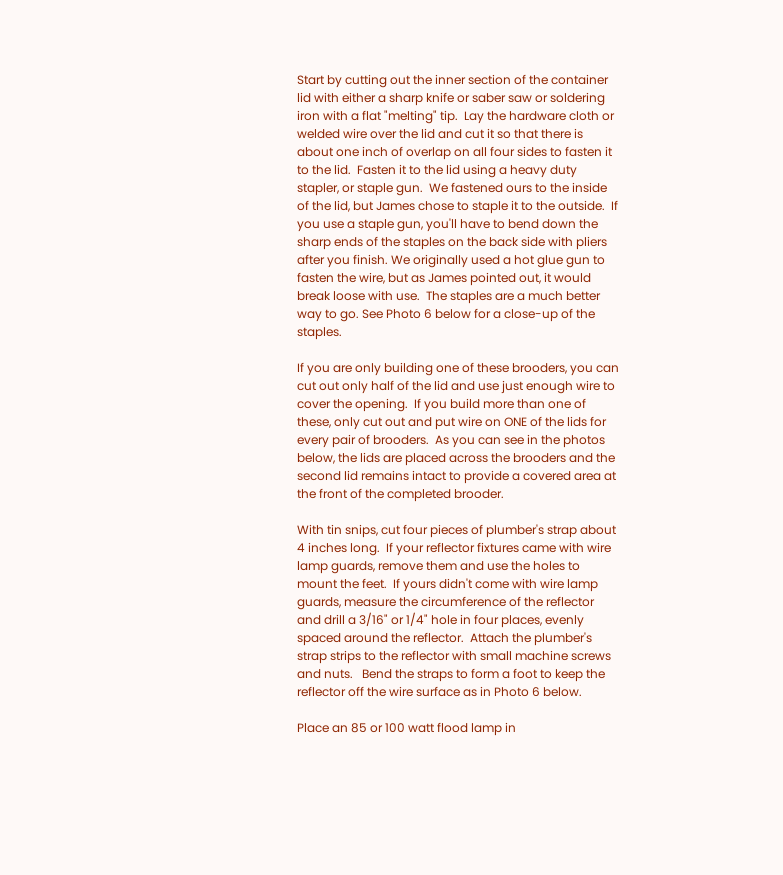Start by cutting out the inner section of the container lid with either a sharp knife or saber saw or soldering iron with a flat "melting" tip.  Lay the hardware cloth or welded wire over the lid and cut it so that there is about one inch of overlap on all four sides to fasten it to the lid.  Fasten it to the lid using a heavy duty stapler, or staple gun.  We fastened ours to the inside of the lid, but James chose to staple it to the outside.  If you use a staple gun, you'll have to bend down the sharp ends of the staples on the back side with pliers after you finish. We originally used a hot glue gun to fasten the wire, but as James pointed out, it would break loose with use.  The staples are a much better way to go. See Photo 6 below for a close-up of the staples.

If you are only building one of these brooders, you can cut out only half of the lid and use just enough wire to cover the opening.  If you build more than one of these, only cut out and put wire on ONE of the lids for every pair of brooders.  As you can see in the photos below, the lids are placed across the brooders and the second lid remains intact to provide a covered area at the front of the completed brooder.

With tin snips, cut four pieces of plumber's strap about 4 inches long.  If your reflector fixtures came with wire lamp guards, remove them and use the holes to mount the feet.  If yours didn't come with wire lamp guards, measure the circumference of the reflector and drill a 3/16" or 1/4" hole in four places, evenly spaced around the reflector.  Attach the plumber's strap strips to the reflector with small machine screws and nuts.   Bend the straps to form a foot to keep the reflector off the wire surface as in Photo 6 below.

Place an 85 or 100 watt flood lamp in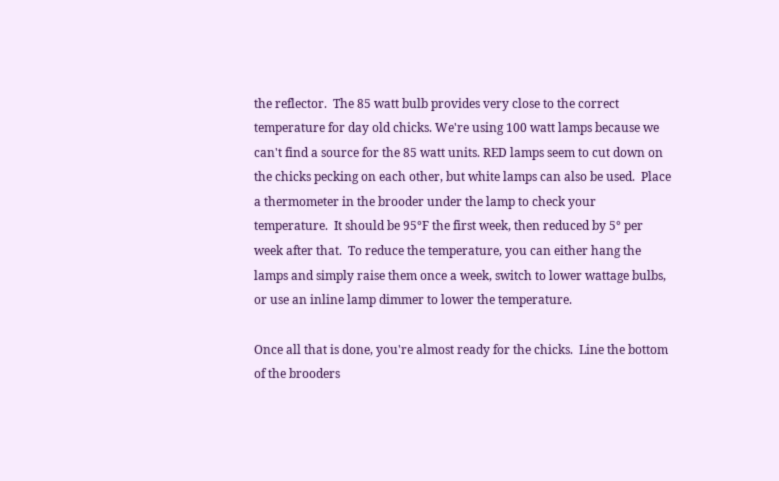the reflector.  The 85 watt bulb provides very close to the correct temperature for day old chicks. We're using 100 watt lamps because we can't find a source for the 85 watt units. RED lamps seem to cut down on the chicks pecking on each other, but white lamps can also be used.  Place a thermometer in the brooder under the lamp to check your temperature.  It should be 95°F the first week, then reduced by 5° per week after that.  To reduce the temperature, you can either hang the lamps and simply raise them once a week, switch to lower wattage bulbs, or use an inline lamp dimmer to lower the temperature.

Once all that is done, you're almost ready for the chicks.  Line the bottom of the brooders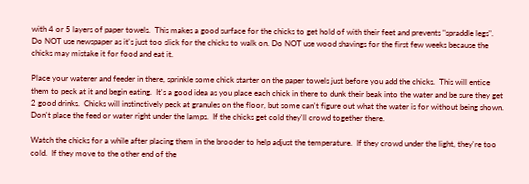with 4 or 5 layers of paper towels.  This makes a good surface for the chicks to get hold of with their feet and prevents "spraddle legs".  Do NOT use newspaper as it's just too slick for the chicks to walk on. Do NOT use wood shavings for the first few weeks because the chicks may mistake it for food and eat it.

Place your waterer and feeder in there, sprinkle some chick starter on the paper towels just before you add the chicks.  This will entice them to peck at it and begin eating.  It's a good idea as you place each chick in there to dunk their beak into the water and be sure they get 2 good drinks.  Chicks will instinctively peck at granules on the floor, but some can't figure out what the water is for without being shown.  Don't place the feed or water right under the lamps.  If the chicks get cold they'll crowd together there.

Watch the chicks for a while after placing them in the brooder to help adjust the temperature.  If they crowd under the light, they're too cold.  If they move to the other end of the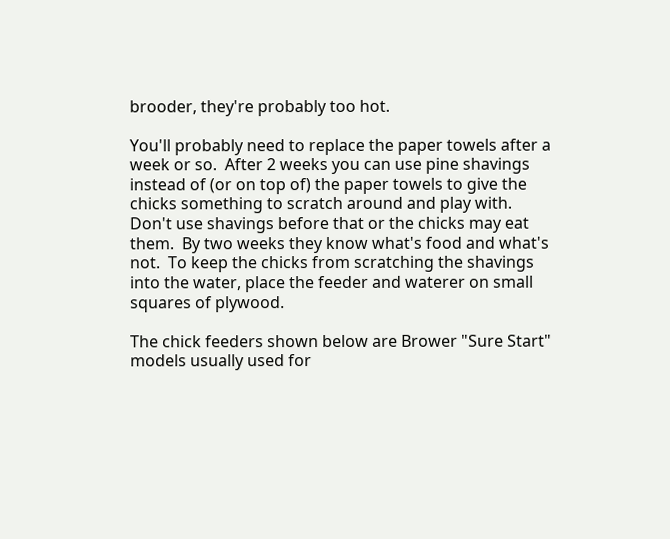brooder, they're probably too hot.

You'll probably need to replace the paper towels after a week or so.  After 2 weeks you can use pine shavings instead of (or on top of) the paper towels to give the chicks something to scratch around and play with.  Don't use shavings before that or the chicks may eat them.  By two weeks they know what's food and what's not.  To keep the chicks from scratching the shavings into the water, place the feeder and waterer on small squares of plywood.

The chick feeders shown below are Brower "Sure Start" models usually used for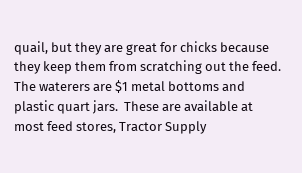quail, but they are great for chicks because they keep them from scratching out the feed.  The waterers are $1 metal bottoms and plastic quart jars.  These are available at most feed stores, Tractor Supply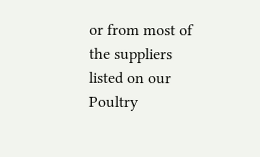or from most of the suppliers listed on our Poultry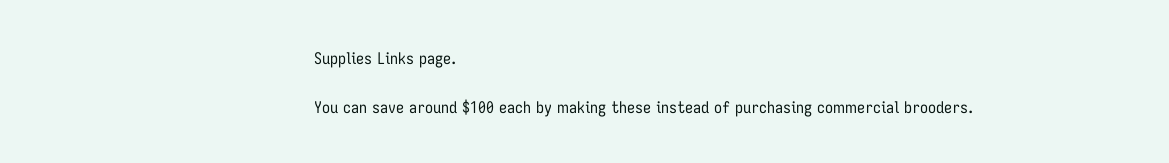Supplies Links page.

You can save around $100 each by making these instead of purchasing commercial brooders.